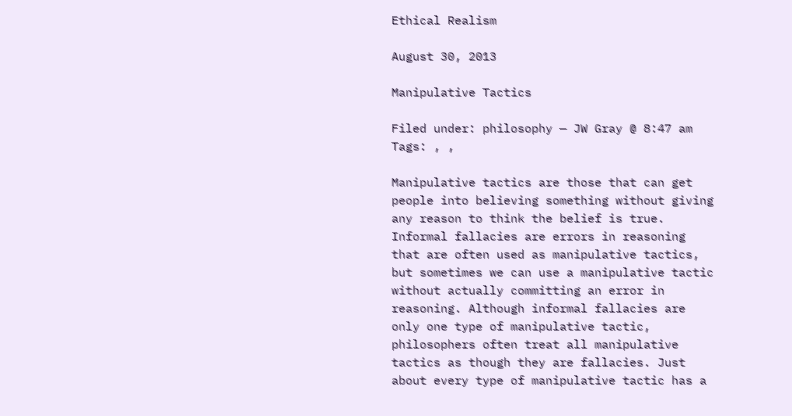Ethical Realism

August 30, 2013

Manipulative Tactics

Filed under: philosophy — JW Gray @ 8:47 am
Tags: , ,

Manipulative tactics are those that can get people into believing something without giving any reason to think the belief is true. Informal fallacies are errors in reasoning that are often used as manipulative tactics, but sometimes we can use a manipulative tactic without actually committing an error in reasoning. Although informal fallacies are only one type of manipulative tactic, philosophers often treat all manipulative tactics as though they are fallacies. Just about every type of manipulative tactic has a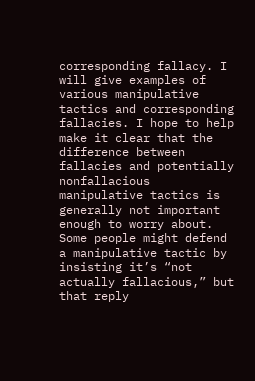corresponding fallacy. I will give examples of various manipulative tactics and corresponding fallacies. I hope to help make it clear that the difference between fallacies and potentially nonfallacious manipulative tactics is generally not important enough to worry about. Some people might defend a manipulative tactic by insisting it’s “not actually fallacious,” but that reply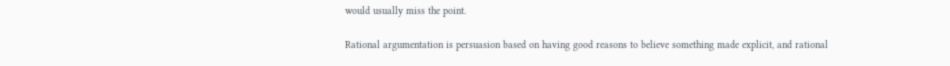would usually miss the point.

Rational argumentation is persuasion based on having good reasons to believe something made explicit, and rational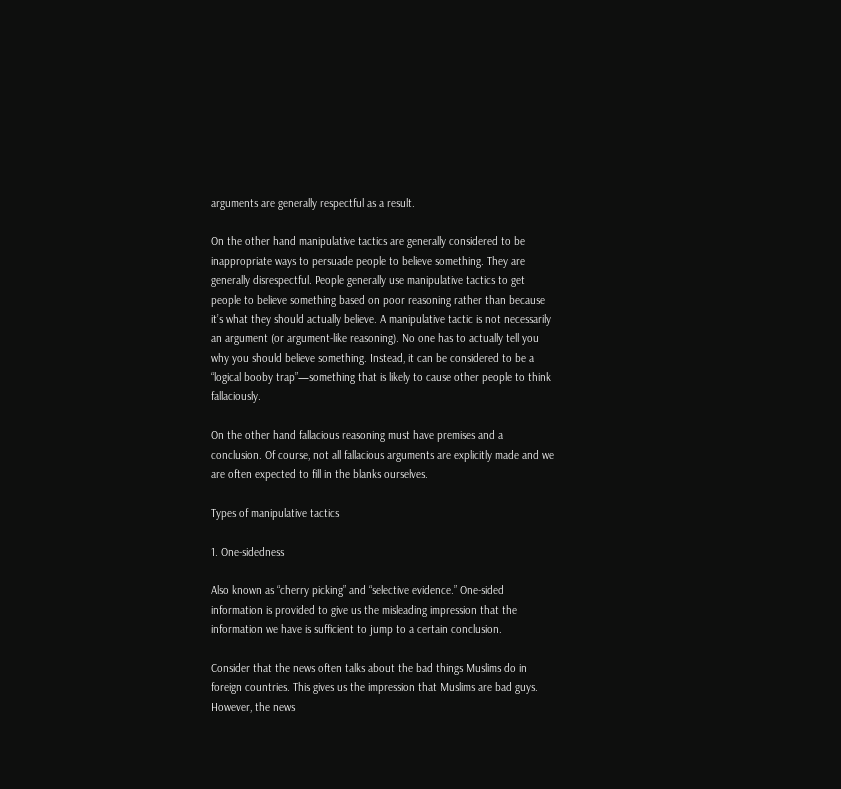arguments are generally respectful as a result.

On the other hand manipulative tactics are generally considered to be inappropriate ways to persuade people to believe something. They are generally disrespectful. People generally use manipulative tactics to get people to believe something based on poor reasoning rather than because it’s what they should actually believe. A manipulative tactic is not necessarily an argument (or argument-like reasoning). No one has to actually tell you why you should believe something. Instead, it can be considered to be a “logical booby trap”—something that is likely to cause other people to think fallaciously.

On the other hand fallacious reasoning must have premises and a conclusion. Of course, not all fallacious arguments are explicitly made and we are often expected to fill in the blanks ourselves.

Types of manipulative tactics

1. One-sidedness

Also known as “cherry picking” and “selective evidence.” One-sided information is provided to give us the misleading impression that the information we have is sufficient to jump to a certain conclusion.

Consider that the news often talks about the bad things Muslims do in foreign countries. This gives us the impression that Muslims are bad guys. However, the news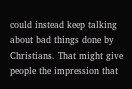could instead keep talking about bad things done by Christians. That might give people the impression that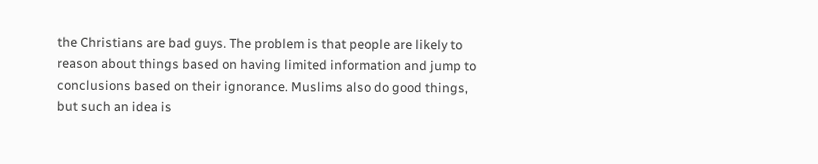the Christians are bad guys. The problem is that people are likely to reason about things based on having limited information and jump to conclusions based on their ignorance. Muslims also do good things, but such an idea is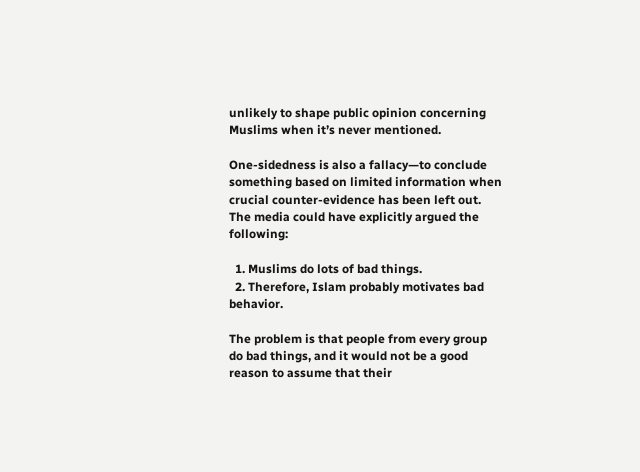unlikely to shape public opinion concerning Muslims when it’s never mentioned.

One-sidedness is also a fallacy—to conclude something based on limited information when crucial counter-evidence has been left out. The media could have explicitly argued the following:

  1. Muslims do lots of bad things.
  2. Therefore, Islam probably motivates bad behavior.

The problem is that people from every group do bad things, and it would not be a good reason to assume that their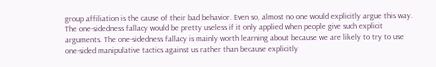group affiliation is the cause of their bad behavior. Even so, almost no one would explicitly argue this way. The one-sidedness fallacy would be pretty useless if it only applied when people give such explicit arguments. The one-sidedness fallacy is mainly worth learning about because we are likely to try to use one-sided manipulative tactics against us rather than because explicitly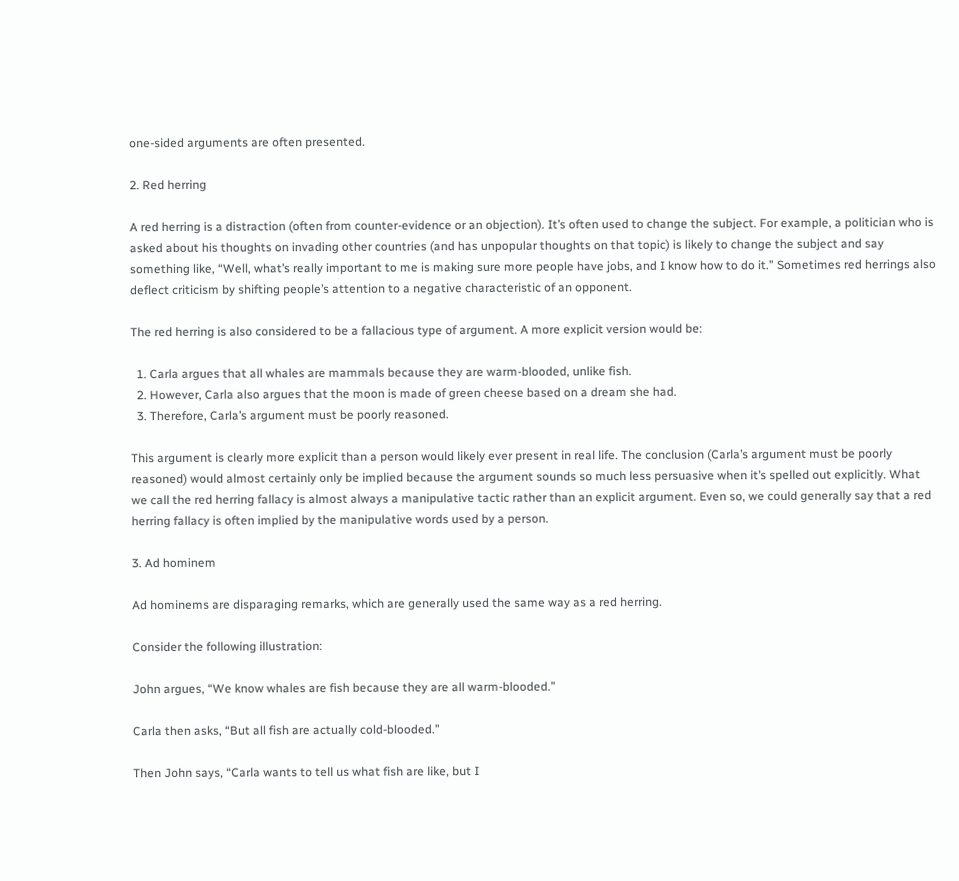one-sided arguments are often presented.

2. Red herring

A red herring is a distraction (often from counter-evidence or an objection). It’s often used to change the subject. For example, a politician who is asked about his thoughts on invading other countries (and has unpopular thoughts on that topic) is likely to change the subject and say something like, “Well, what’s really important to me is making sure more people have jobs, and I know how to do it.” Sometimes red herrings also deflect criticism by shifting people’s attention to a negative characteristic of an opponent.

The red herring is also considered to be a fallacious type of argument. A more explicit version would be:

  1. Carla argues that all whales are mammals because they are warm-blooded, unlike fish.
  2. However, Carla also argues that the moon is made of green cheese based on a dream she had.
  3. Therefore, Carla’s argument must be poorly reasoned.

This argument is clearly more explicit than a person would likely ever present in real life. The conclusion (Carla’s argument must be poorly reasoned) would almost certainly only be implied because the argument sounds so much less persuasive when it’s spelled out explicitly. What we call the red herring fallacy is almost always a manipulative tactic rather than an explicit argument. Even so, we could generally say that a red herring fallacy is often implied by the manipulative words used by a person.

3. Ad hominem

Ad hominems are disparaging remarks, which are generally used the same way as a red herring.

Consider the following illustration:

John argues, “We know whales are fish because they are all warm-blooded.”

Carla then asks, “But all fish are actually cold-blooded.”

Then John says, “Carla wants to tell us what fish are like, but I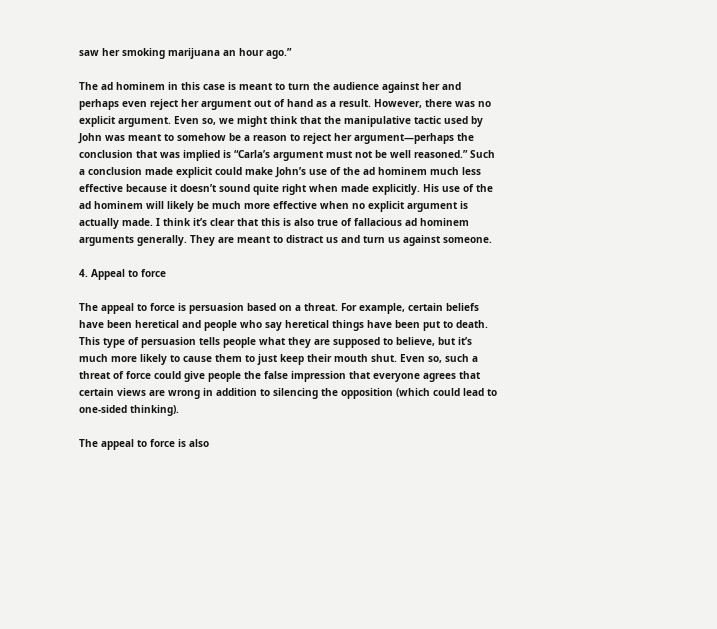saw her smoking marijuana an hour ago.”

The ad hominem in this case is meant to turn the audience against her and perhaps even reject her argument out of hand as a result. However, there was no explicit argument. Even so, we might think that the manipulative tactic used by John was meant to somehow be a reason to reject her argument—perhaps the conclusion that was implied is “Carla’s argument must not be well reasoned.” Such a conclusion made explicit could make John’s use of the ad hominem much less effective because it doesn’t sound quite right when made explicitly. His use of the ad hominem will likely be much more effective when no explicit argument is actually made. I think it’s clear that this is also true of fallacious ad hominem arguments generally. They are meant to distract us and turn us against someone.

4. Appeal to force

The appeal to force is persuasion based on a threat. For example, certain beliefs have been heretical and people who say heretical things have been put to death. This type of persuasion tells people what they are supposed to believe, but it’s much more likely to cause them to just keep their mouth shut. Even so, such a threat of force could give people the false impression that everyone agrees that certain views are wrong in addition to silencing the opposition (which could lead to one-sided thinking).

The appeal to force is also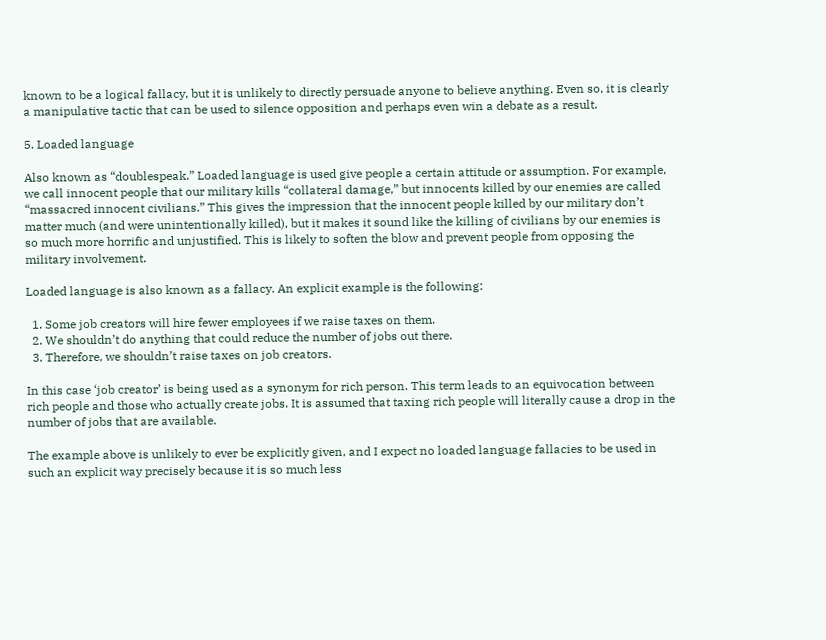known to be a logical fallacy, but it is unlikely to directly persuade anyone to believe anything. Even so, it is clearly a manipulative tactic that can be used to silence opposition and perhaps even win a debate as a result.

5. Loaded language

Also known as “doublespeak.” Loaded language is used give people a certain attitude or assumption. For example, we call innocent people that our military kills “collateral damage,” but innocents killed by our enemies are called “massacred innocent civilians.” This gives the impression that the innocent people killed by our military don’t matter much (and were unintentionally killed), but it makes it sound like the killing of civilians by our enemies is so much more horrific and unjustified. This is likely to soften the blow and prevent people from opposing the military involvement.

Loaded language is also known as a fallacy. An explicit example is the following:

  1. Some job creators will hire fewer employees if we raise taxes on them.
  2. We shouldn’t do anything that could reduce the number of jobs out there.
  3. Therefore, we shouldn’t raise taxes on job creators.

In this case ‘job creator’ is being used as a synonym for rich person. This term leads to an equivocation between rich people and those who actually create jobs. It is assumed that taxing rich people will literally cause a drop in the number of jobs that are available.

The example above is unlikely to ever be explicitly given, and I expect no loaded language fallacies to be used in such an explicit way precisely because it is so much less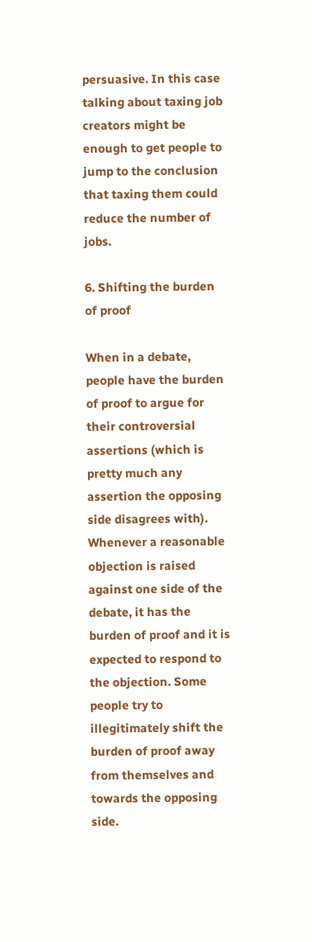persuasive. In this case talking about taxing job creators might be enough to get people to jump to the conclusion that taxing them could reduce the number of jobs.

6. Shifting the burden of proof

When in a debate, people have the burden of proof to argue for their controversial assertions (which is pretty much any assertion the opposing side disagrees with). Whenever a reasonable objection is raised against one side of the debate, it has the burden of proof and it is expected to respond to the objection. Some people try to illegitimately shift the burden of proof away from themselves and towards the opposing side.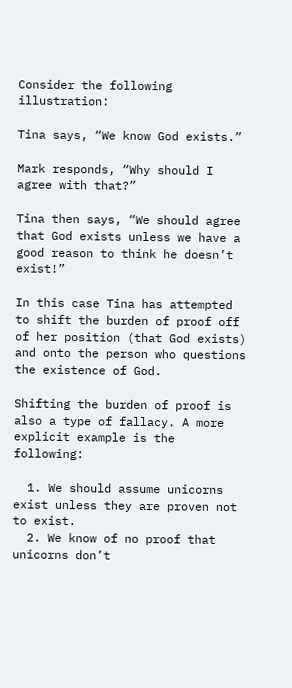Consider the following illustration:

Tina says, “We know God exists.”

Mark responds, “Why should I agree with that?”

Tina then says, “We should agree that God exists unless we have a good reason to think he doesn’t exist!”

In this case Tina has attempted to shift the burden of proof off of her position (that God exists) and onto the person who questions the existence of God.

Shifting the burden of proof is also a type of fallacy. A more explicit example is the following:

  1. We should assume unicorns exist unless they are proven not to exist.
  2. We know of no proof that unicorns don’t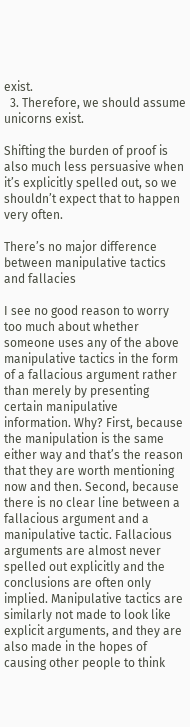exist.
  3. Therefore, we should assume unicorns exist.

Shifting the burden of proof is also much less persuasive when it’s explicitly spelled out, so we shouldn’t expect that to happen very often.

There’s no major difference between manipulative tactics and fallacies

I see no good reason to worry too much about whether someone uses any of the above manipulative tactics in the form of a fallacious argument rather than merely by presenting certain manipulative information. Why? First, because the manipulation is the same either way and that’s the reason that they are worth mentioning now and then. Second, because there is no clear line between a fallacious argument and a manipulative tactic. Fallacious arguments are almost never spelled out explicitly and the conclusions are often only implied. Manipulative tactics are similarly not made to look like explicit arguments, and they are also made in the hopes of causing other people to think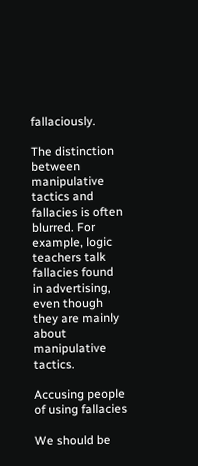fallaciously.

The distinction between manipulative tactics and fallacies is often blurred. For example, logic teachers talk fallacies found in advertising, even though they are mainly about manipulative tactics.

Accusing people of using fallacies

We should be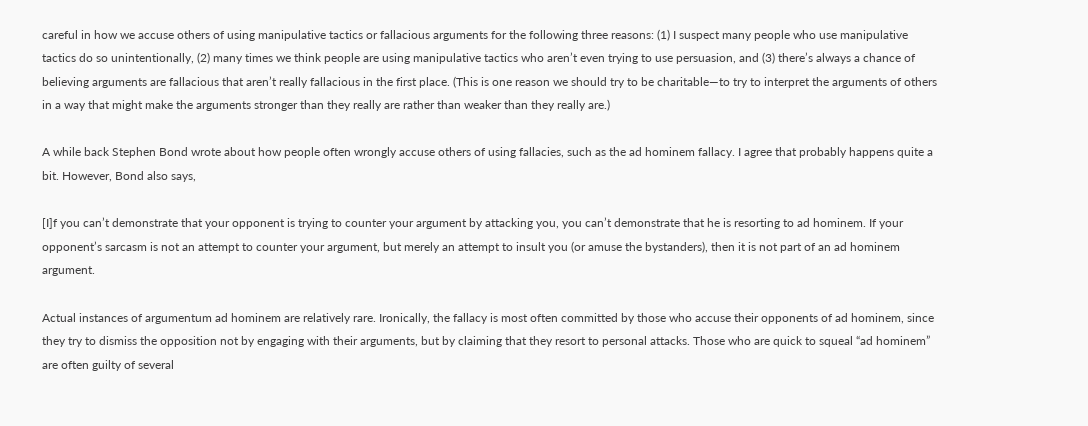careful in how we accuse others of using manipulative tactics or fallacious arguments for the following three reasons: (1) I suspect many people who use manipulative tactics do so unintentionally, (2) many times we think people are using manipulative tactics who aren’t even trying to use persuasion, and (3) there’s always a chance of believing arguments are fallacious that aren’t really fallacious in the first place. (This is one reason we should try to be charitable—to try to interpret the arguments of others in a way that might make the arguments stronger than they really are rather than weaker than they really are.)

A while back Stephen Bond wrote about how people often wrongly accuse others of using fallacies, such as the ad hominem fallacy. I agree that probably happens quite a bit. However, Bond also says,

[I]f you can’t demonstrate that your opponent is trying to counter your argument by attacking you, you can’t demonstrate that he is resorting to ad hominem. If your opponent’s sarcasm is not an attempt to counter your argument, but merely an attempt to insult you (or amuse the bystanders), then it is not part of an ad hominem argument.

Actual instances of argumentum ad hominem are relatively rare. Ironically, the fallacy is most often committed by those who accuse their opponents of ad hominem, since they try to dismiss the opposition not by engaging with their arguments, but by claiming that they resort to personal attacks. Those who are quick to squeal “ad hominem” are often guilty of several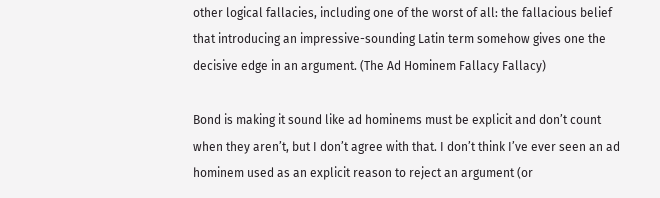other logical fallacies, including one of the worst of all: the fallacious belief that introducing an impressive-sounding Latin term somehow gives one the decisive edge in an argument. (The Ad Hominem Fallacy Fallacy)

Bond is making it sound like ad hominems must be explicit and don’t count when they aren’t, but I don’t agree with that. I don’t think I’ve ever seen an ad hominem used as an explicit reason to reject an argument (or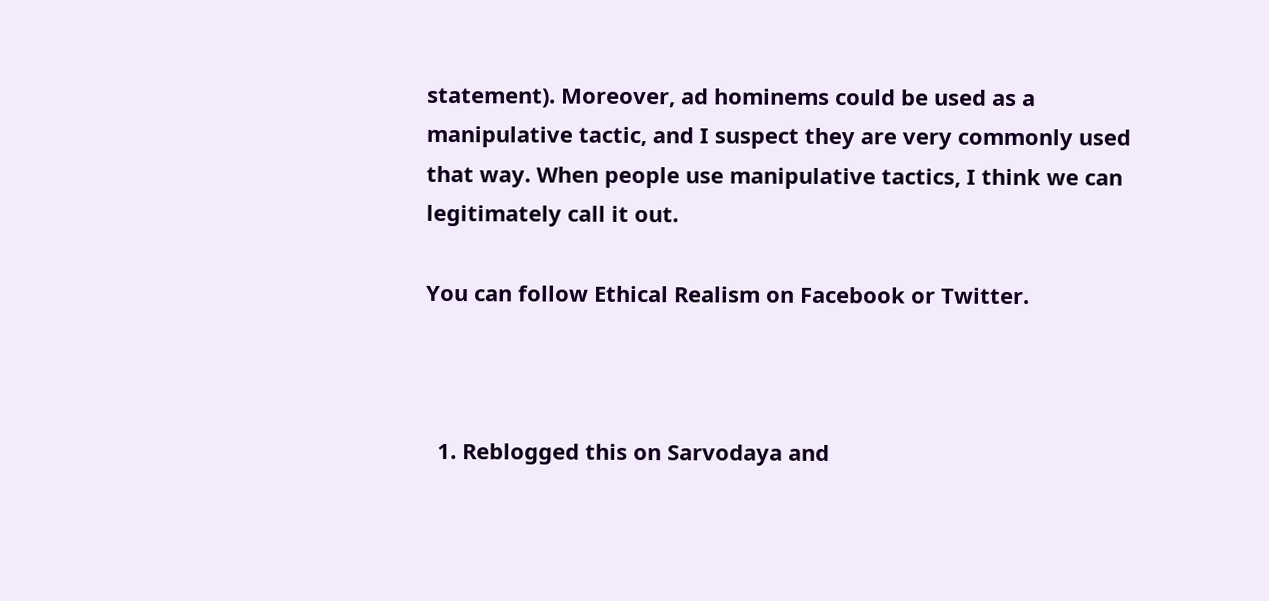statement). Moreover, ad hominems could be used as a manipulative tactic, and I suspect they are very commonly used that way. When people use manipulative tactics, I think we can legitimately call it out.

You can follow Ethical Realism on Facebook or Twitter.



  1. Reblogged this on Sarvodaya and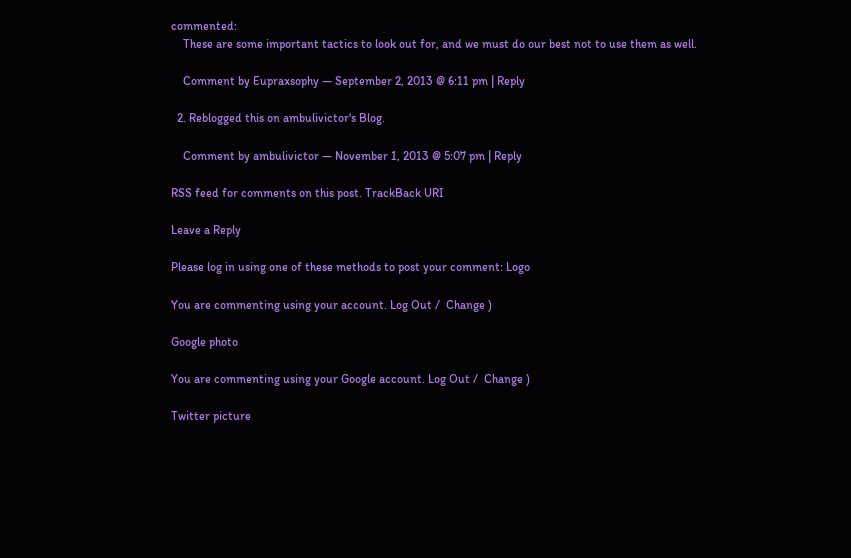commented:
    These are some important tactics to look out for, and we must do our best not to use them as well.

    Comment by Eupraxsophy — September 2, 2013 @ 6:11 pm | Reply

  2. Reblogged this on ambulivictor's Blog.

    Comment by ambulivictor — November 1, 2013 @ 5:07 pm | Reply

RSS feed for comments on this post. TrackBack URI

Leave a Reply

Please log in using one of these methods to post your comment: Logo

You are commenting using your account. Log Out /  Change )

Google photo

You are commenting using your Google account. Log Out /  Change )

Twitter picture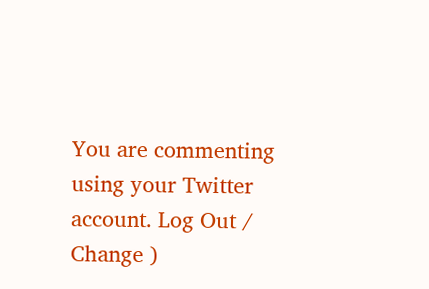You are commenting using your Twitter account. Log Out /  Change )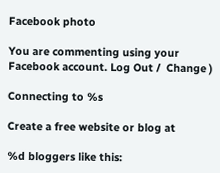Facebook photo

You are commenting using your Facebook account. Log Out /  Change )

Connecting to %s

Create a free website or blog at

%d bloggers like this: